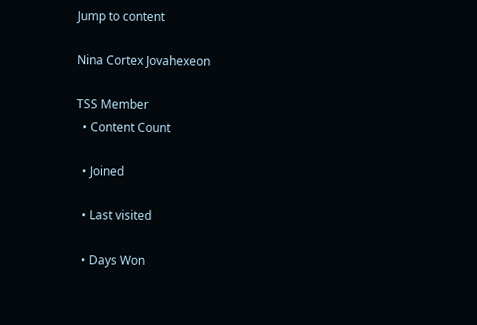Jump to content

Nina Cortex Jovahexeon

TSS Member
  • Content Count

  • Joined

  • Last visited

  • Days Won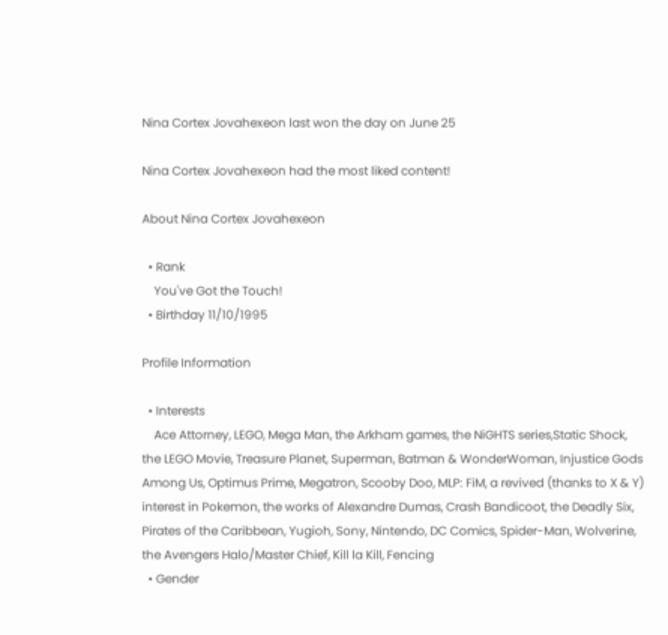Nina Cortex Jovahexeon last won the day on June 25

Nina Cortex Jovahexeon had the most liked content!

About Nina Cortex Jovahexeon

  • Rank
    You've Got the Touch!
  • Birthday 11/10/1995

Profile Information

  • Interests
    Ace Attorney, LEGO, Mega Man, the Arkham games, the NiGHTS series,Static Shock, the LEGO Movie, Treasure Planet, Superman, Batman & WonderWoman, Injustice Gods Among Us, Optimus Prime, Megatron, Scooby Doo, MLP: FiM, a revived (thanks to X & Y) interest in Pokemon, the works of Alexandre Dumas, Crash Bandicoot, the Deadly Six, Pirates of the Caribbean, Yugioh, Sony, Nintendo, DC Comics, Spider-Man, Wolverine, the Avengers Halo/Master Chief, Kill la Kill, Fencing
  • Gender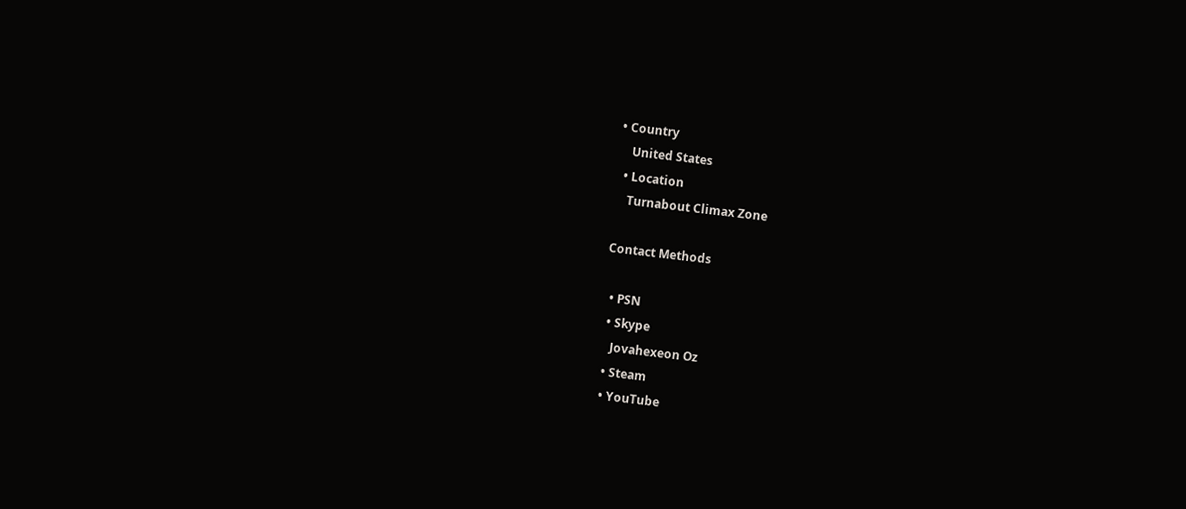• Country
    United States
  • Location
    Turnabout Climax Zone

Contact Methods

  • PSN
  • Skype
    Jovahexeon Oz
  • Steam
  • YouTube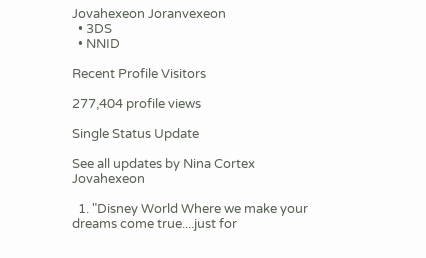Jovahexeon Joranvexeon
  • 3DS
  • NNID

Recent Profile Visitors

277,404 profile views

Single Status Update

See all updates by Nina Cortex Jovahexeon

  1. "Disney World Where we make your dreams come true....just for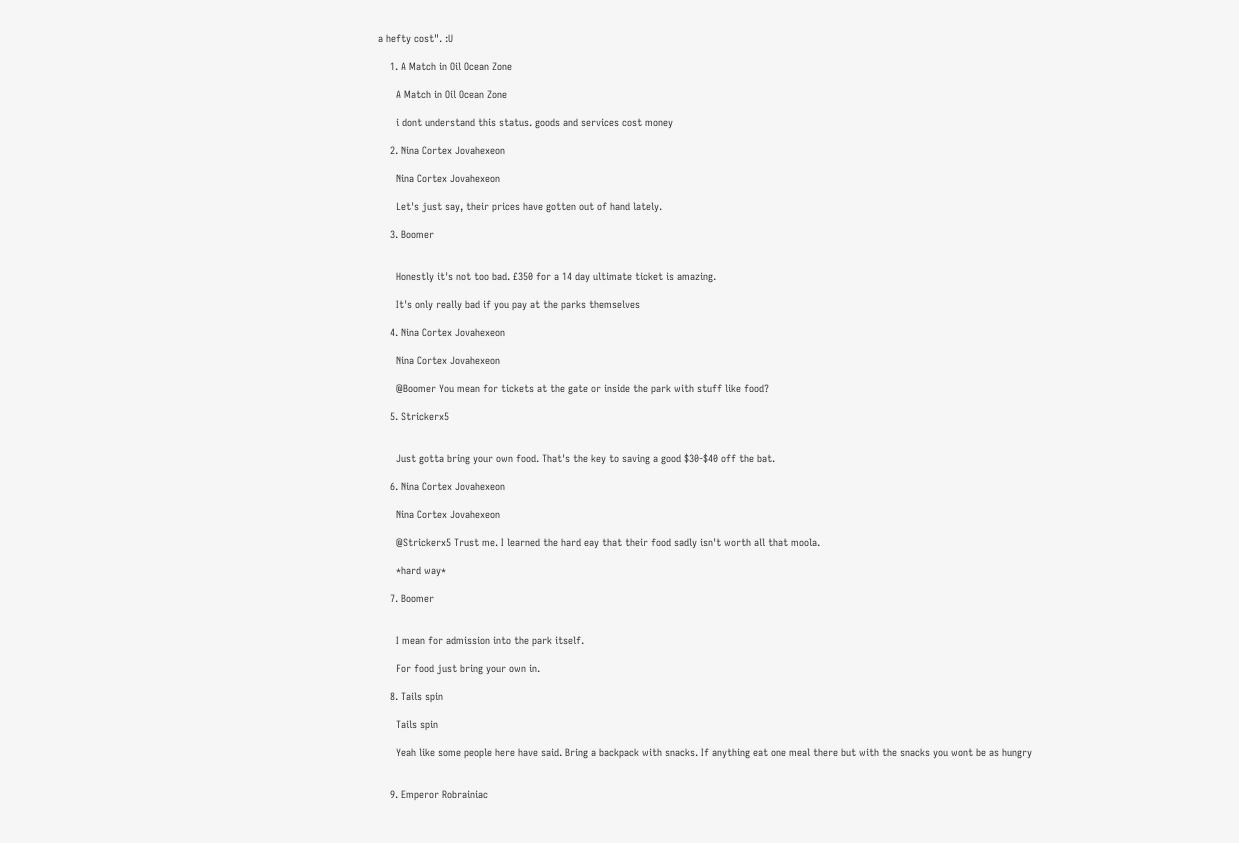a hefty cost". :U

    1. A Match in Oil Ocean Zone

      A Match in Oil Ocean Zone

      i dont understand this status. goods and services cost money

    2. Nina Cortex Jovahexeon

      Nina Cortex Jovahexeon

      Let's just say, their prices have gotten out of hand lately.

    3. Boomer


      Honestly it's not too bad. £350 for a 14 day ultimate ticket is amazing.

      It's only really bad if you pay at the parks themselves

    4. Nina Cortex Jovahexeon

      Nina Cortex Jovahexeon

      @Boomer You mean for tickets at the gate or inside the park with stuff like food?

    5. Strickerx5


      Just gotta bring your own food. That's the key to saving a good $30-$40 off the bat.

    6. Nina Cortex Jovahexeon

      Nina Cortex Jovahexeon

      @Strickerx5 Trust me. I learned the hard eay that their food sadly isn't worth all that moola.

      *hard way*

    7. Boomer


      I mean for admission into the park itself.

      For food just bring your own in.

    8. Tails spin

      Tails spin

      Yeah like some people here have said. Bring a backpack with snacks. If anything eat one meal there but with the snacks you wont be as hungry


    9. Emperor Robrainiac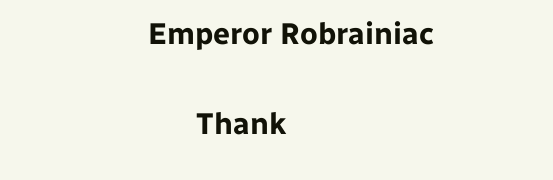Emperor Robrainiac

      Thank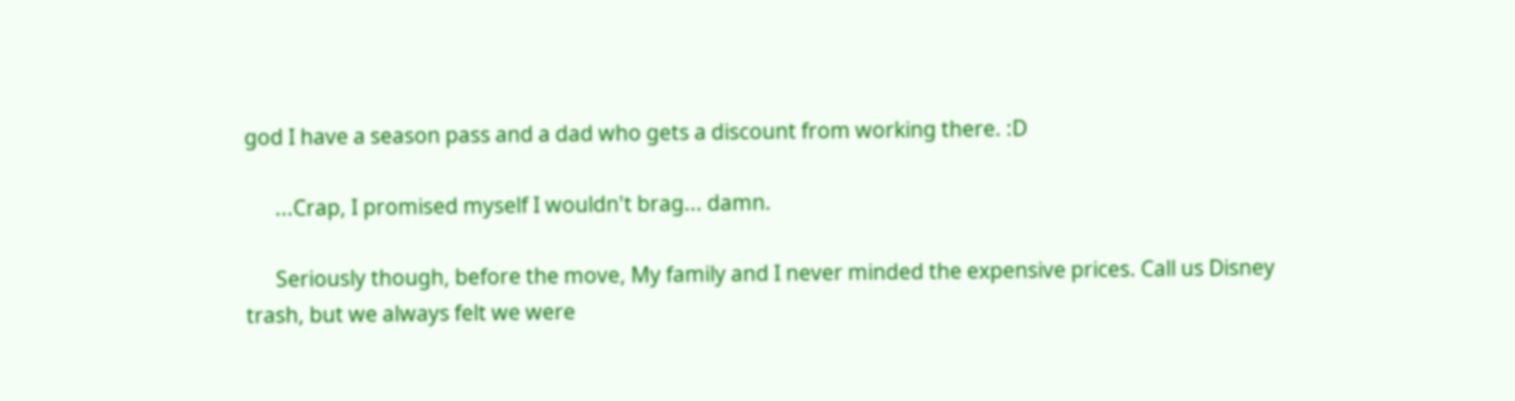god I have a season pass and a dad who gets a discount from working there. :D

      ...Crap, I promised myself I wouldn't brag... damn.

      Seriously though, before the move, My family and I never minded the expensive prices. Call us Disney trash, but we always felt we were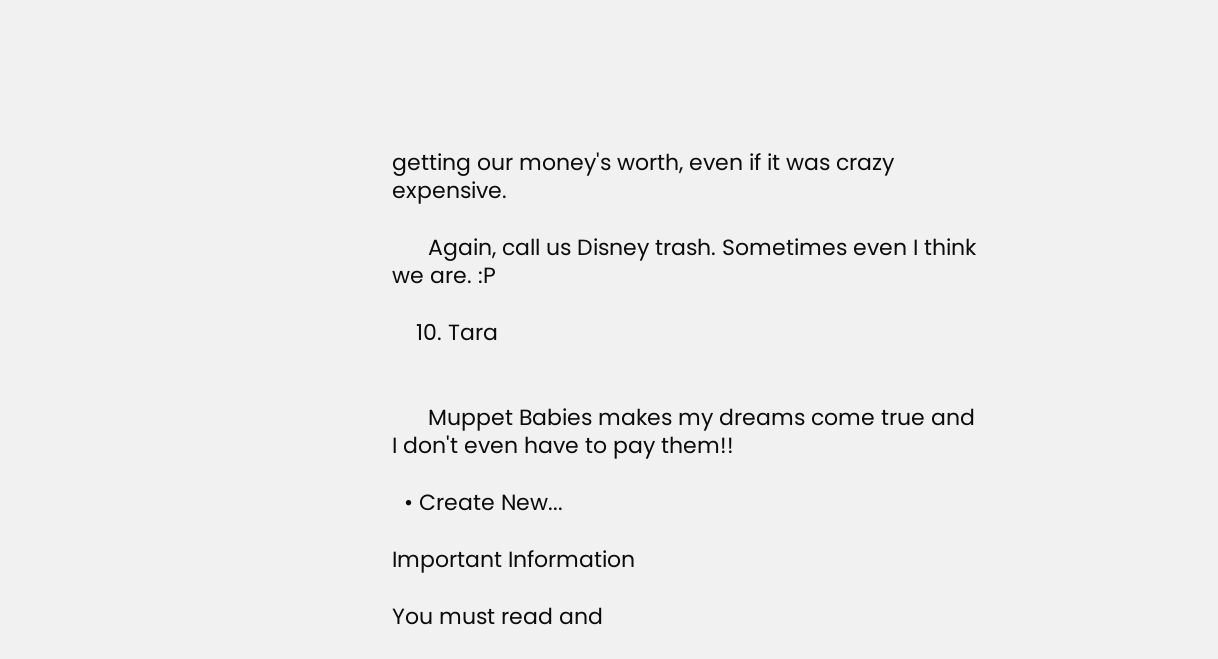getting our money's worth, even if it was crazy expensive.

      Again, call us Disney trash. Sometimes even I think we are. :P

    10. Tara


      Muppet Babies makes my dreams come true and I don't even have to pay them!!

  • Create New...

Important Information

You must read and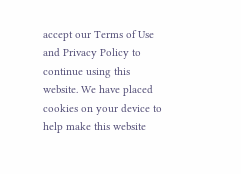accept our Terms of Use and Privacy Policy to continue using this website. We have placed cookies on your device to help make this website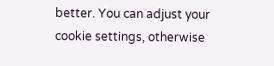better. You can adjust your cookie settings, otherwise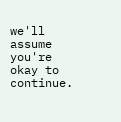we'll assume you're okay to continue.